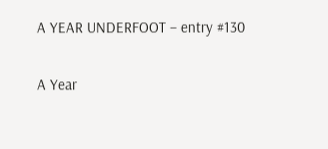A YEAR UNDERFOOT – entry #130

A Year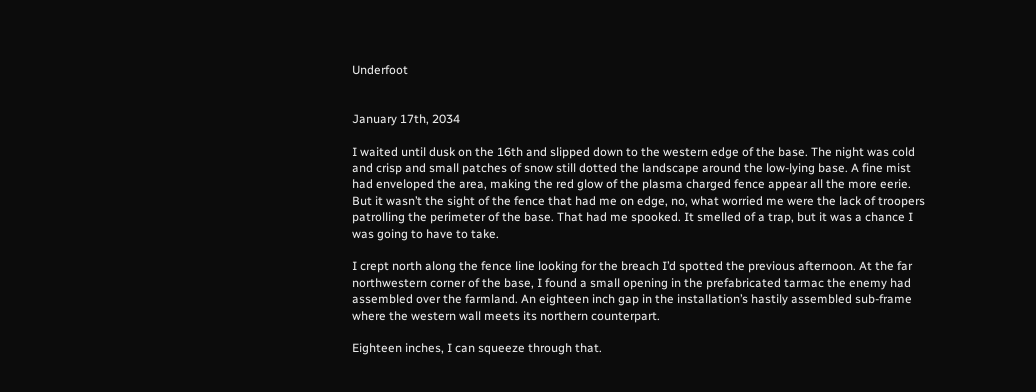Underfoot


January 17th, 2034

I waited until dusk on the 16th and slipped down to the western edge of the base. The night was cold and crisp and small patches of snow still dotted the landscape around the low-lying base. A fine mist had enveloped the area, making the red glow of the plasma charged fence appear all the more eerie. But it wasn’t the sight of the fence that had me on edge, no, what worried me were the lack of troopers patrolling the perimeter of the base. That had me spooked. It smelled of a trap, but it was a chance I was going to have to take.

I crept north along the fence line looking for the breach I’d spotted the previous afternoon. At the far northwestern corner of the base, I found a small opening in the prefabricated tarmac the enemy had assembled over the farmland. An eighteen inch gap in the installation’s hastily assembled sub-frame where the western wall meets its northern counterpart.

Eighteen inches, I can squeeze through that.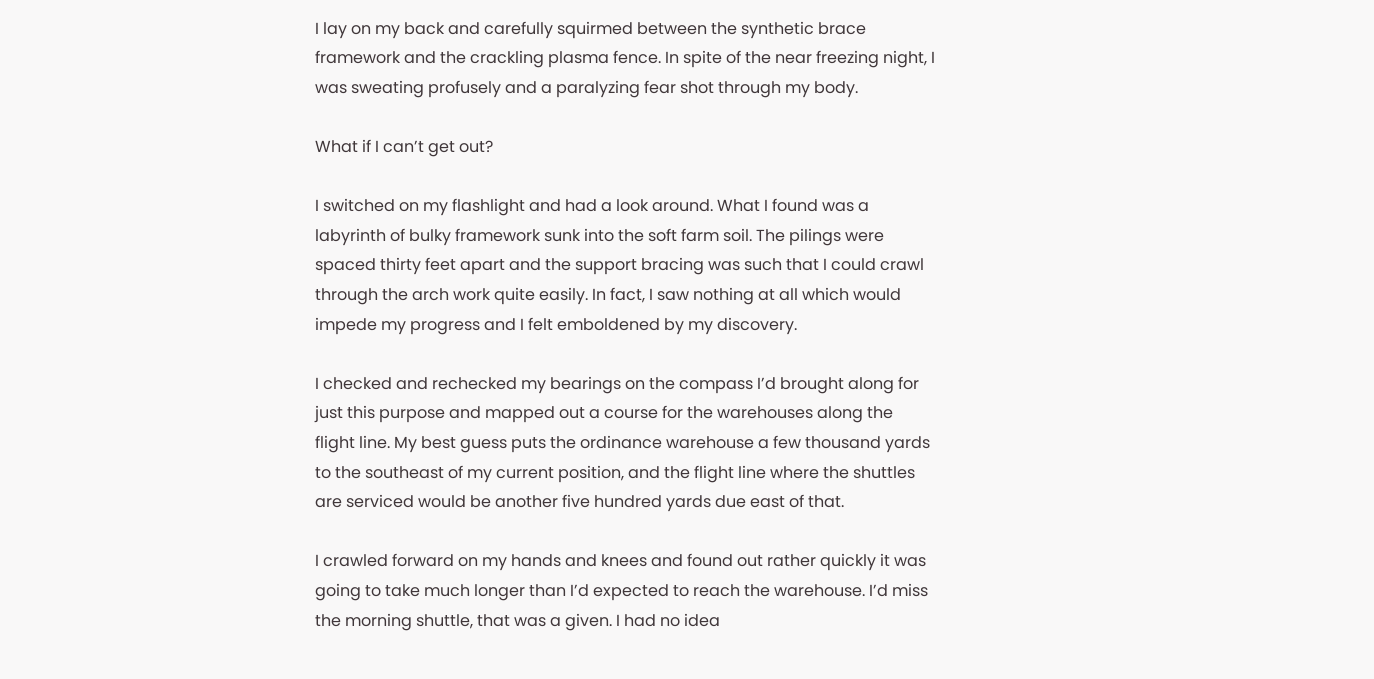I lay on my back and carefully squirmed between the synthetic brace framework and the crackling plasma fence. In spite of the near freezing night, I was sweating profusely and a paralyzing fear shot through my body.

What if I can’t get out?

I switched on my flashlight and had a look around. What I found was a labyrinth of bulky framework sunk into the soft farm soil. The pilings were spaced thirty feet apart and the support bracing was such that I could crawl through the arch work quite easily. In fact, I saw nothing at all which would impede my progress and I felt emboldened by my discovery.

I checked and rechecked my bearings on the compass I’d brought along for just this purpose and mapped out a course for the warehouses along the flight line. My best guess puts the ordinance warehouse a few thousand yards to the southeast of my current position, and the flight line where the shuttles are serviced would be another five hundred yards due east of that.

I crawled forward on my hands and knees and found out rather quickly it was going to take much longer than I’d expected to reach the warehouse. I’d miss the morning shuttle, that was a given. I had no idea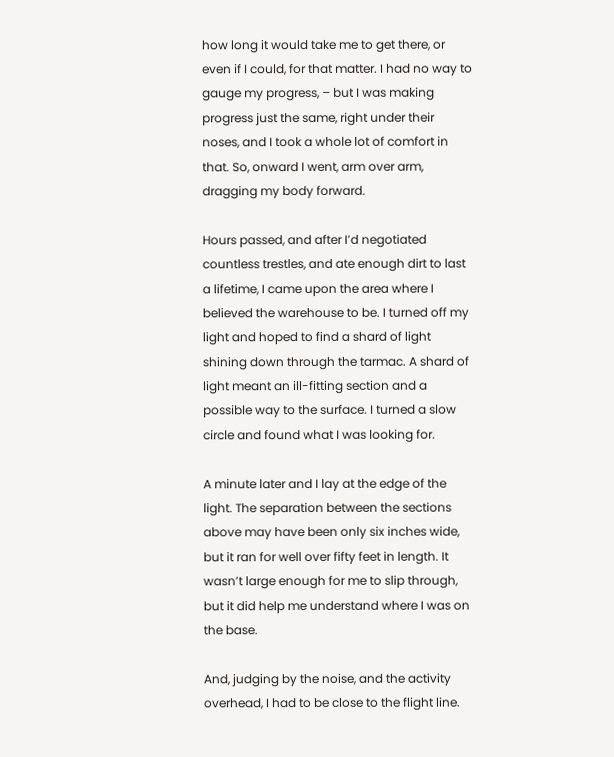how long it would take me to get there, or even if I could, for that matter. I had no way to gauge my progress, – but I was making progress just the same, right under their noses, and I took a whole lot of comfort in that. So, onward I went, arm over arm, dragging my body forward.

Hours passed, and after I’d negotiated countless trestles, and ate enough dirt to last a lifetime, I came upon the area where I believed the warehouse to be. I turned off my light and hoped to find a shard of light shining down through the tarmac. A shard of light meant an ill-fitting section and a possible way to the surface. I turned a slow circle and found what I was looking for.

A minute later and I lay at the edge of the light. The separation between the sections above may have been only six inches wide, but it ran for well over fifty feet in length. It wasn’t large enough for me to slip through, but it did help me understand where I was on the base.

And, judging by the noise, and the activity overhead, I had to be close to the flight line.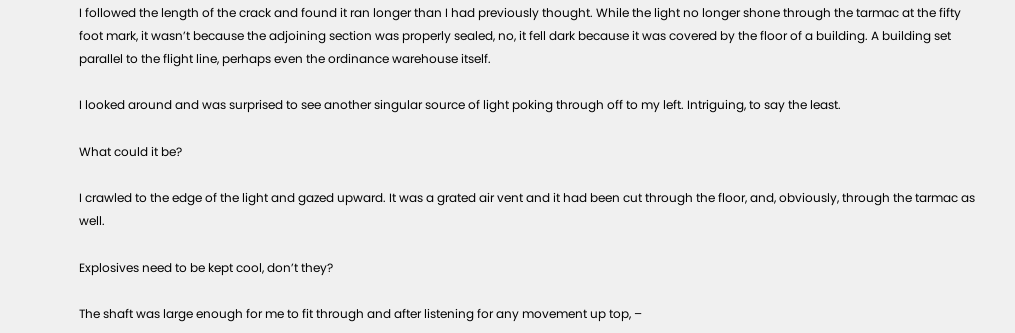I followed the length of the crack and found it ran longer than I had previously thought. While the light no longer shone through the tarmac at the fifty foot mark, it wasn’t because the adjoining section was properly sealed, no, it fell dark because it was covered by the floor of a building. A building set parallel to the flight line, perhaps even the ordinance warehouse itself.

I looked around and was surprised to see another singular source of light poking through off to my left. Intriguing, to say the least.

What could it be?

I crawled to the edge of the light and gazed upward. It was a grated air vent and it had been cut through the floor, and, obviously, through the tarmac as well.

Explosives need to be kept cool, don’t they?

The shaft was large enough for me to fit through and after listening for any movement up top, –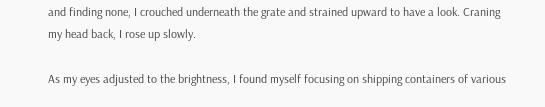and finding none, I crouched underneath the grate and strained upward to have a look. Craning my head back, I rose up slowly.

As my eyes adjusted to the brightness, I found myself focusing on shipping containers of various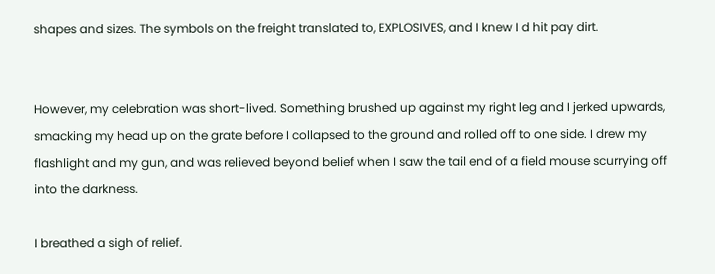shapes and sizes. The symbols on the freight translated to, EXPLOSIVES, and I knew I d hit pay dirt.


However, my celebration was short-lived. Something brushed up against my right leg and I jerked upwards, smacking my head up on the grate before I collapsed to the ground and rolled off to one side. I drew my flashlight and my gun, and was relieved beyond belief when I saw the tail end of a field mouse scurrying off into the darkness.

I breathed a sigh of relief.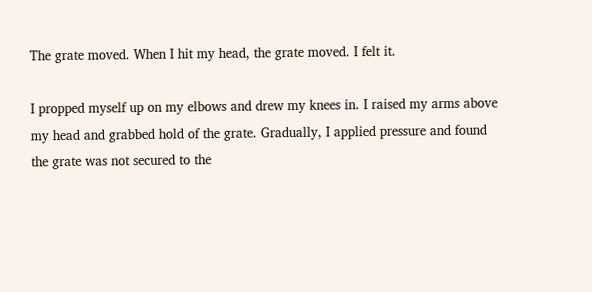The grate moved. When I hit my head, the grate moved. I felt it.

I propped myself up on my elbows and drew my knees in. I raised my arms above my head and grabbed hold of the grate. Gradually, I applied pressure and found the grate was not secured to the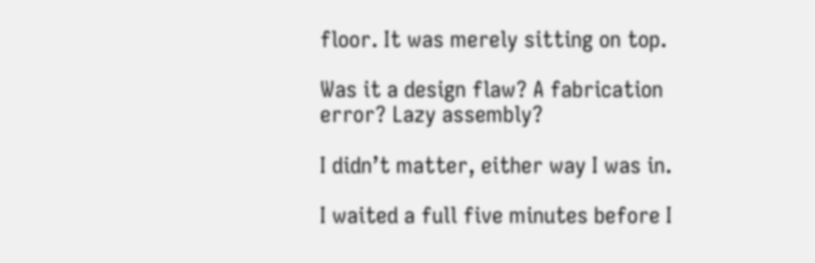floor. It was merely sitting on top.

Was it a design flaw? A fabrication error? Lazy assembly?

I didn’t matter, either way I was in.

I waited a full five minutes before I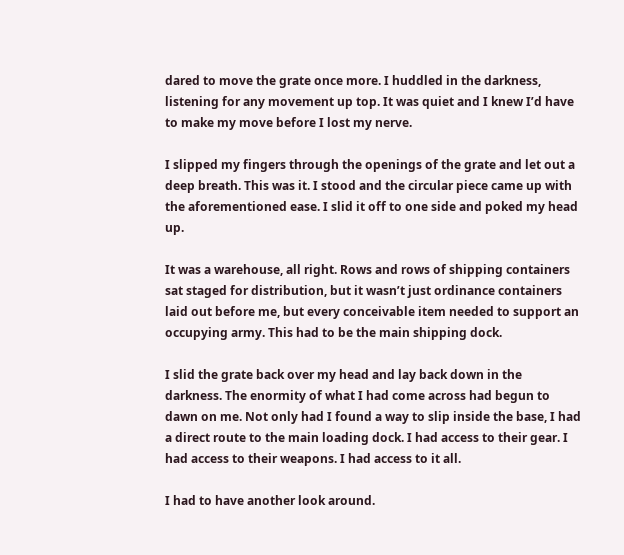dared to move the grate once more. I huddled in the darkness, listening for any movement up top. It was quiet and I knew I’d have to make my move before I lost my nerve.

I slipped my fingers through the openings of the grate and let out a deep breath. This was it. I stood and the circular piece came up with the aforementioned ease. I slid it off to one side and poked my head up.

It was a warehouse, all right. Rows and rows of shipping containers sat staged for distribution, but it wasn’t just ordinance containers laid out before me, but every conceivable item needed to support an occupying army. This had to be the main shipping dock.

I slid the grate back over my head and lay back down in the darkness. The enormity of what I had come across had begun to dawn on me. Not only had I found a way to slip inside the base, I had a direct route to the main loading dock. I had access to their gear. I had access to their weapons. I had access to it all.

I had to have another look around.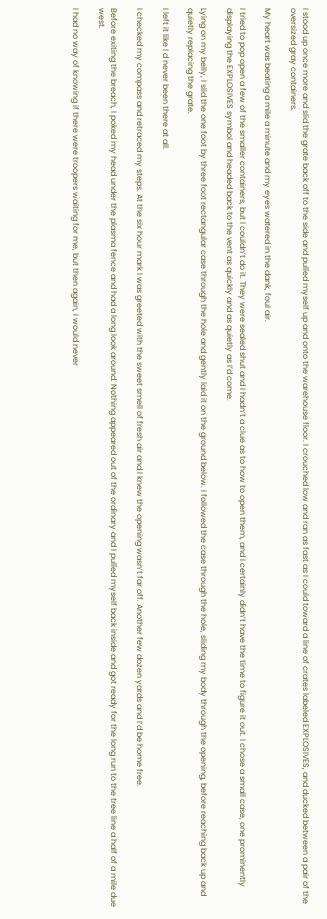I stood up once more and slid the grate back off to the side and pulled myself up and onto the warehouse floor. I crouched low and ran as fast as I could toward a line of crates labeled EXPLOSIVES, and ducked between a pair of the oversized gray containers.

My heart was beating a mile a minute and my eyes watered in the dank, foul air.

I tried to pop open a few of the smaller containers, but I couldn’t do it. They were sealed shut and I hadn’t a clue as to how to open them, and I certainly didn’t have the time to figure it out. I chose a small case, one prominently displaying the EXPLOSIVES symbol and headed back to the vent as quickly and as quietly as I’d come.

Lying on my belly, I slid the one foot by three foot rectangular case through the hole and gently laid it on the ground below. I followed the case through the hole, sliding my body through the opening, before reaching back up and quietly replacing the grate.

I left it like I d never been there at all.

I checked my compass and retraced my steps. At the six hour mark I was greeted with the sweet smell of fresh air and I knew the opening wasn’t far off. Another few dozen yards and I’d be home free.

Before exiting the breach, I poked my head under the plasma fence and had a long look around. Nothing appeared out of the ordinary and I pulled myself back inside and got ready for the long run to the tree line a half of a mile due west.

I had no way of knowing if there were troopers waiting for me, but then again, I would never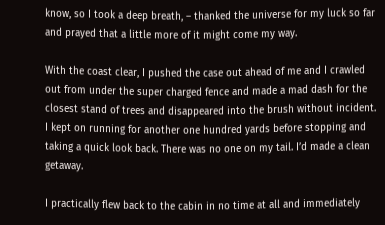know, so I took a deep breath, – thanked the universe for my luck so far and prayed that a little more of it might come my way.

With the coast clear, I pushed the case out ahead of me and I crawled out from under the super charged fence and made a mad dash for the closest stand of trees and disappeared into the brush without incident. I kept on running for another one hundred yards before stopping and taking a quick look back. There was no one on my tail. I’d made a clean getaway.

I practically flew back to the cabin in no time at all and immediately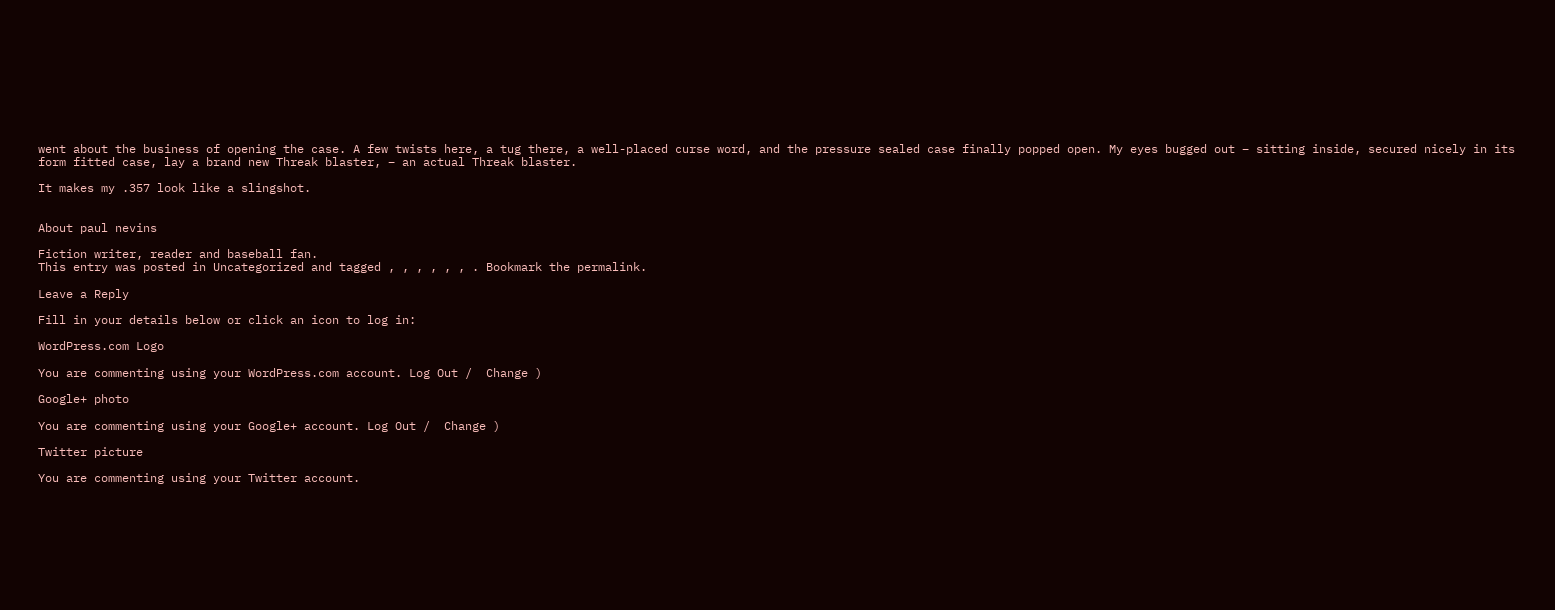went about the business of opening the case. A few twists here, a tug there, a well-placed curse word, and the pressure sealed case finally popped open. My eyes bugged out – sitting inside, secured nicely in its form fitted case, lay a brand new Threak blaster, – an actual Threak blaster.

It makes my .357 look like a slingshot.


About paul nevins

Fiction writer, reader and baseball fan.
This entry was posted in Uncategorized and tagged , , , , , , . Bookmark the permalink.

Leave a Reply

Fill in your details below or click an icon to log in:

WordPress.com Logo

You are commenting using your WordPress.com account. Log Out /  Change )

Google+ photo

You are commenting using your Google+ account. Log Out /  Change )

Twitter picture

You are commenting using your Twitter account.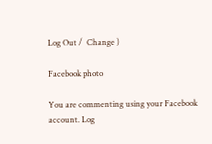Log Out /  Change )

Facebook photo

You are commenting using your Facebook account. Log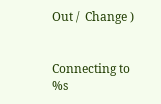Out /  Change )


Connecting to %s